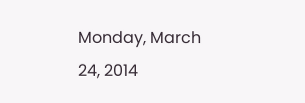Monday, March 24, 2014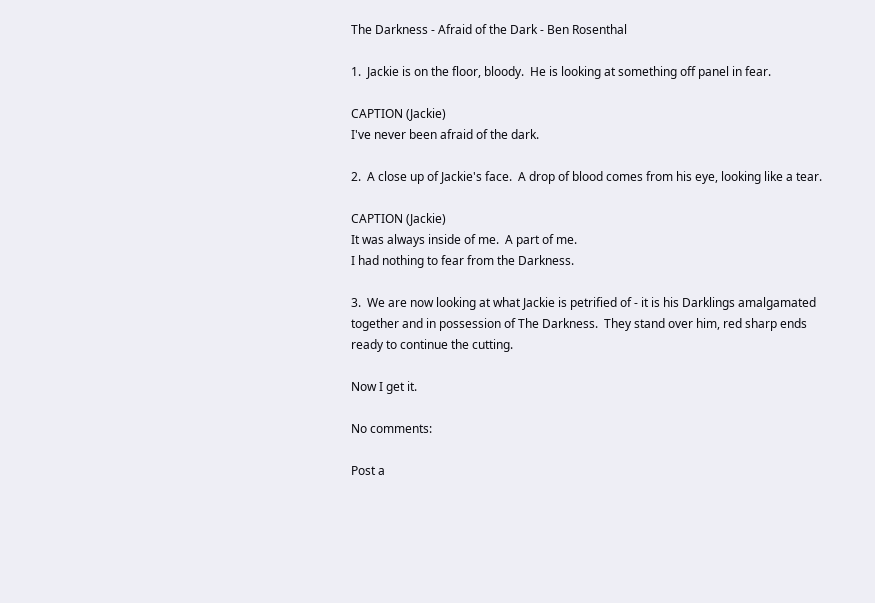The Darkness - Afraid of the Dark - Ben Rosenthal

1.  Jackie is on the floor, bloody.  He is looking at something off panel in fear.

CAPTION (Jackie)
I've never been afraid of the dark.

2.  A close up of Jackie's face.  A drop of blood comes from his eye, looking like a tear.

CAPTION (Jackie)
It was always inside of me.  A part of me.
I had nothing to fear from the Darkness.

3.  We are now looking at what Jackie is petrified of - it is his Darklings amalgamated together and in possession of The Darkness.  They stand over him, red sharp ends ready to continue the cutting.

Now I get it.

No comments:

Post a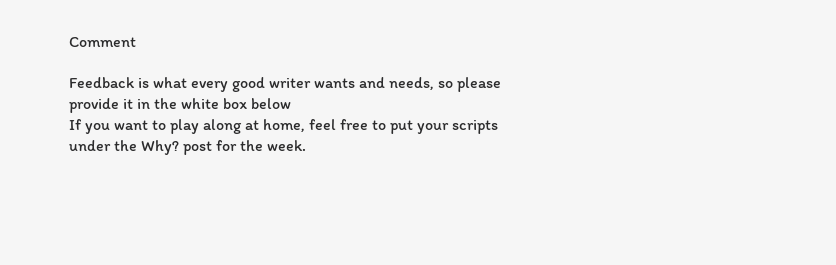Comment

Feedback is what every good writer wants and needs, so please provide it in the white box below
If you want to play along at home, feel free to put your scripts under the Why? post for the week.